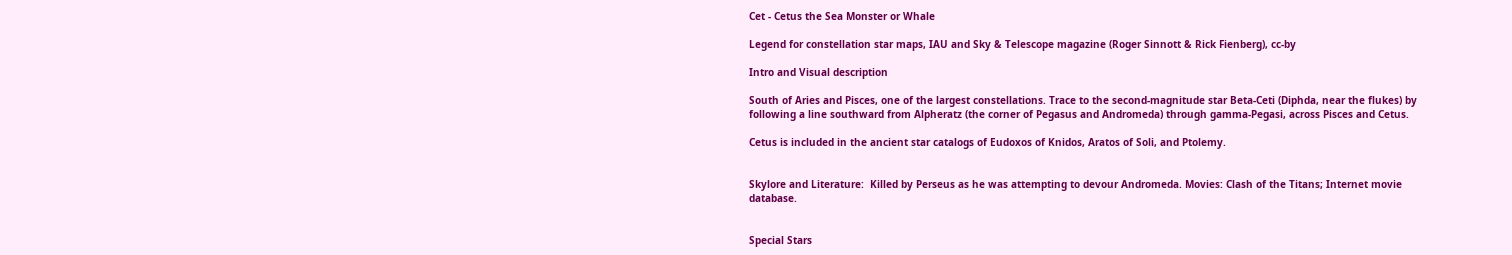Cet - Cetus the Sea Monster or Whale

Legend for constellation star maps, IAU and Sky & Telescope magazine (Roger Sinnott & Rick Fienberg), cc-by

Intro and Visual description

South of Aries and Pisces, one of the largest constellations. Trace to the second-magnitude star Beta-Ceti (Diphda, near the flukes) by following a line southward from Alpheratz (the corner of Pegasus and Andromeda) through gamma-Pegasi, across Pisces and Cetus.

Cetus is included in the ancient star catalogs of Eudoxos of Knidos, Aratos of Soli, and Ptolemy.


Skylore and Literature:  Killed by Perseus as he was attempting to devour Andromeda. Movies: Clash of the Titans; Internet movie database.


Special Stars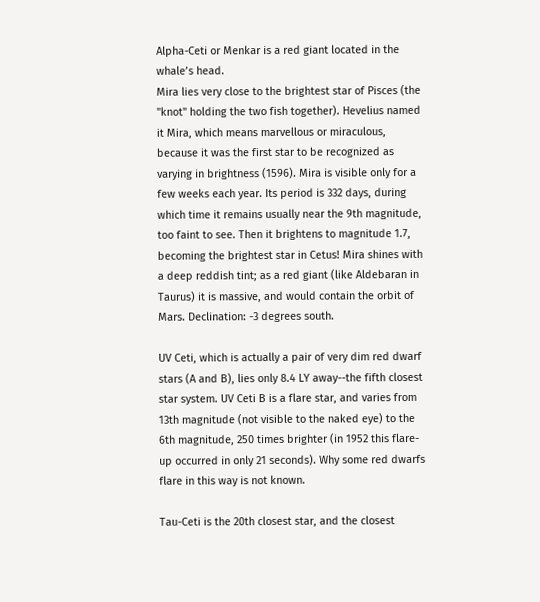Alpha-Ceti or Menkar is a red giant located in the whale’s head.
Mira lies very close to the brightest star of Pisces (the "knot" holding the two fish together). Hevelius named it Mira, which means marvellous or miraculous, because it was the first star to be recognized as varying in brightness (1596). Mira is visible only for a few weeks each year. Its period is 332 days, during which time it remains usually near the 9th magnitude, too faint to see. Then it brightens to magnitude 1.7, becoming the brightest star in Cetus! Mira shines with a deep reddish tint; as a red giant (like Aldebaran in Taurus) it is massive, and would contain the orbit of Mars. Declination: -3 degrees south.

UV Ceti, which is actually a pair of very dim red dwarf stars (A and B), lies only 8.4 LY away--the fifth closest star system. UV Ceti B is a flare star, and varies from 13th magnitude (not visible to the naked eye) to the 6th magnitude, 250 times brighter (in 1952 this flare-up occurred in only 21 seconds). Why some red dwarfs flare in this way is not known.

Tau-Ceti is the 20th closest star, and the closest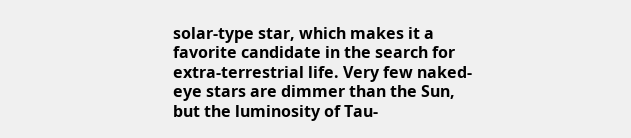solar-type star, which makes it a favorite candidate in the search for extra-terrestrial life. Very few naked-eye stars are dimmer than the Sun, but the luminosity of Tau-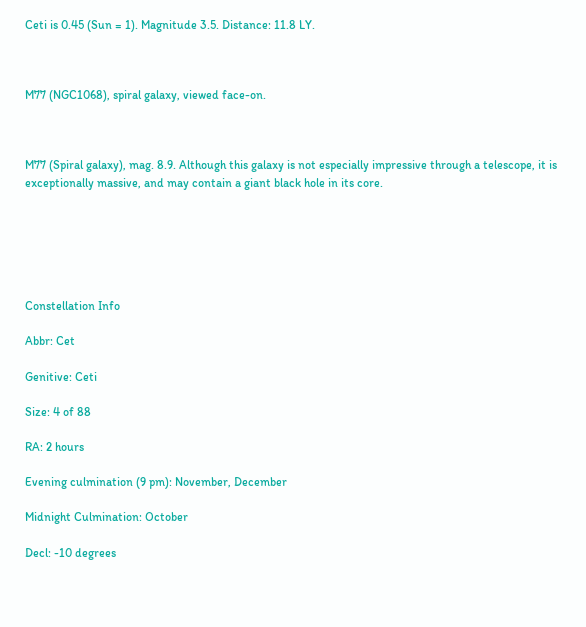Ceti is 0.45 (Sun = 1). Magnitude 3.5. Distance: 11.8 LY.



M77 (NGC1068), spiral galaxy, viewed face-on.



M77 (Spiral galaxy), mag. 8.9. Although this galaxy is not especially impressive through a telescope, it is exceptionally massive, and may contain a giant black hole in its core.






Constellation Info

Abbr: Cet

Genitive: Ceti

Size: 4 of 88

RA: 2 hours

Evening culmination (9 pm): November, December

Midnight Culmination: October

Decl: -10 degrees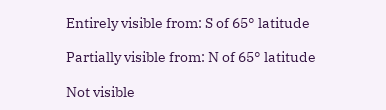Entirely visible from: S of 65° latitude

Partially visible from: N of 65° latitude

Not visible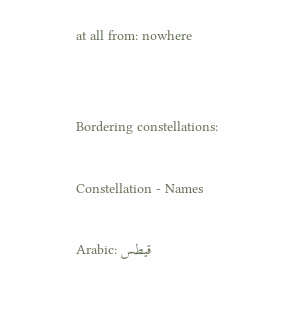at all from: nowhere


Bordering constellations:

Constellation - Names

Arabic: قيطس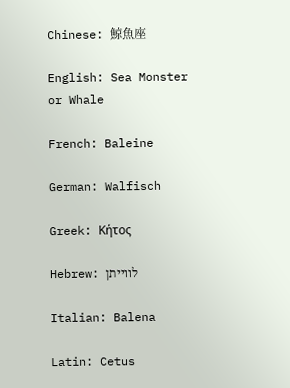Chinese: 鯨魚座

English: Sea Monster or Whale

French: Baleine

German: Walfisch

Greek: Κήτος

Hebrew: לווייתן

Italian: Balena

Latin: Cetus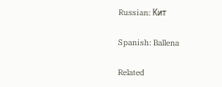Russian: Кит

Spanish: Ballena

Related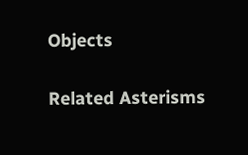Objects

Related Asterisms